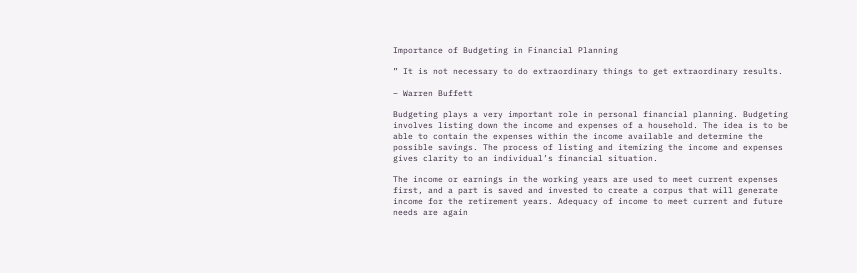Importance of Budgeting in Financial Planning

” It is not necessary to do extraordinary things to get extraordinary results.

– Warren Buffett

Budgeting plays a very important role in personal financial planning. Budgeting involves listing down the income and expenses of a household. The idea is to be able to contain the expenses within the income available and determine the possible savings. The process of listing and itemizing the income and expenses gives clarity to an individual’s financial situation.

The income or earnings in the working years are used to meet current expenses first, and a part is saved and invested to create a corpus that will generate income for the retirement years. Adequacy of income to meet current and future needs are again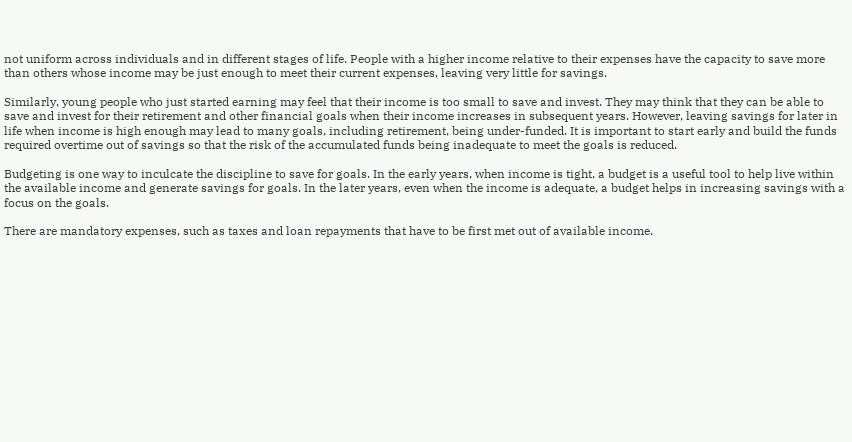not uniform across individuals and in different stages of life. People with a higher income relative to their expenses have the capacity to save more than others whose income may be just enough to meet their current expenses, leaving very little for savings.

Similarly, young people who just started earning may feel that their income is too small to save and invest. They may think that they can be able to save and invest for their retirement and other financial goals when their income increases in subsequent years. However, leaving savings for later in life when income is high enough may lead to many goals, including retirement, being under-funded. It is important to start early and build the funds required overtime out of savings so that the risk of the accumulated funds being inadequate to meet the goals is reduced.

Budgeting is one way to inculcate the discipline to save for goals. In the early years, when income is tight, a budget is a useful tool to help live within the available income and generate savings for goals. In the later years, even when the income is adequate, a budget helps in increasing savings with a focus on the goals.

There are mandatory expenses, such as taxes and loan repayments that have to be first met out of available income.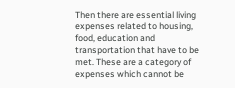Then there are essential living expenses related to housing, food, education and transportation that have to be met. These are a category of expenses which cannot be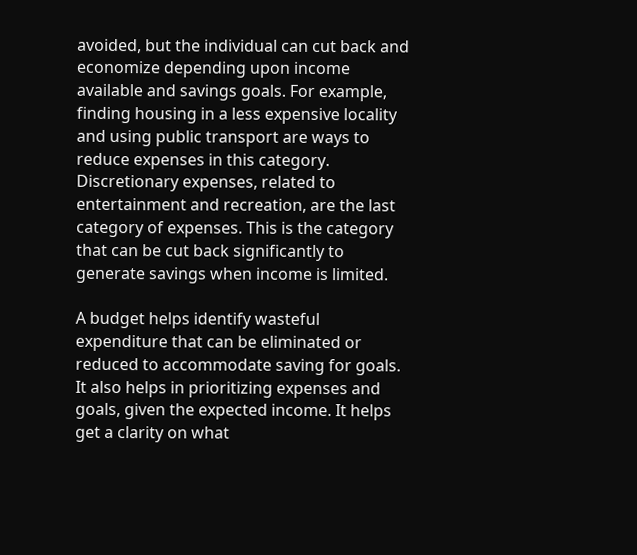avoided, but the individual can cut back and economize depending upon income available and savings goals. For example, finding housing in a less expensive locality and using public transport are ways to reduce expenses in this category. Discretionary expenses, related to entertainment and recreation, are the last category of expenses. This is the category that can be cut back significantly to generate savings when income is limited.

A budget helps identify wasteful expenditure that can be eliminated or reduced to accommodate saving for goals. It also helps in prioritizing expenses and goals, given the expected income. It helps get a clarity on what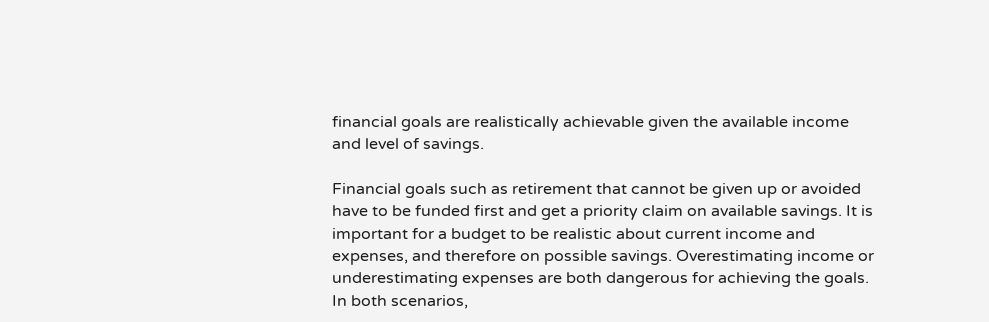financial goals are realistically achievable given the available income and level of savings.

Financial goals such as retirement that cannot be given up or avoided have to be funded first and get a priority claim on available savings. It is important for a budget to be realistic about current income and expenses, and therefore on possible savings. Overestimating income or underestimating expenses are both dangerous for achieving the goals. In both scenarios,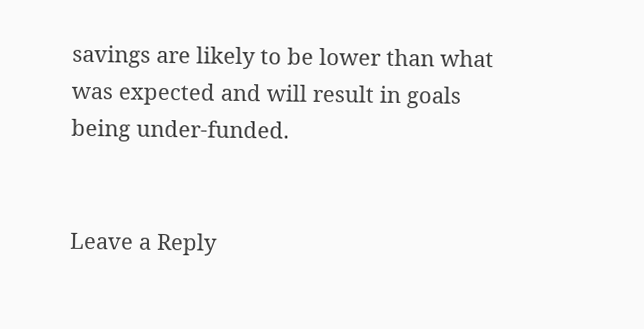savings are likely to be lower than what was expected and will result in goals being under-funded.


Leave a Reply